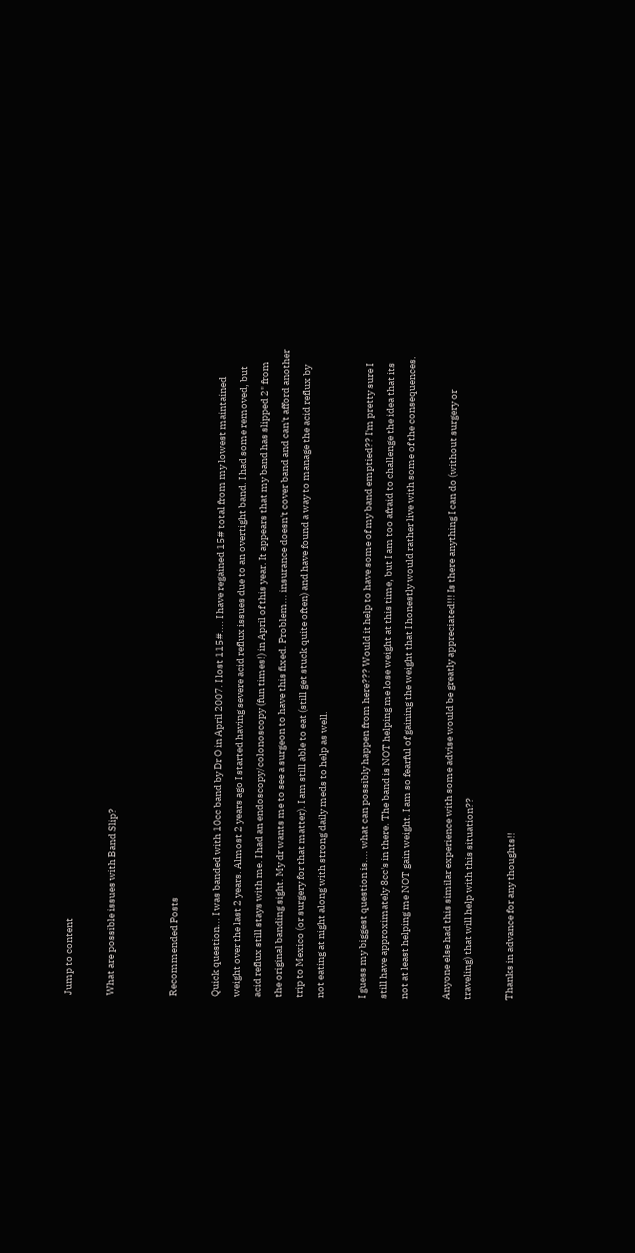Jump to content

What are possible issues with Band Slip?


Recommended Posts

Quick question... I was banded with 10cc band by Dr O in April 2007. I lost 115#.... I have regained 15# total from my lowest maintained weight over the last 2 years. Almost 2 years ago I started having severe acid reflux issues due to an overtight band. I had some removed, but acid reflux still stays with me. I had an endoscopy/colonoscopy (fun times!) in April of this year. It appears that my band has slipped 2" from the original banding sight. My dr wants me to see a surgeon to have this fixed. Problem... insurance doesn't cover band and can't afford another trip to Mexico (or surgery for that matter). I am still able to eat (still get stuck quite often) and have found a way to manage the acid reflux by not eating at night along with strong daily meds to help as well.

I guess my biggest question is.... what can possibly happen from here??? Would it help to have some of my band emptied?? I'm pretty sure I still have approximately 8cc's in there. The band is NOT helping me lose weight at this time, but I am too afraid to challenge the idea that its not at least helping me NOT gain weight. I am so fearful of gaining the weight that I honestly would rather live with some of the consequences.

Anyone else had this similar experience with some advise would be greatly appreciated!!! Is there anything I can do (without surgery or traveling) that will help with this situation??

Thanks in advance for any thoughts!!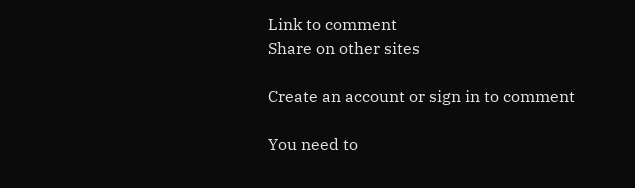Link to comment
Share on other sites

Create an account or sign in to comment

You need to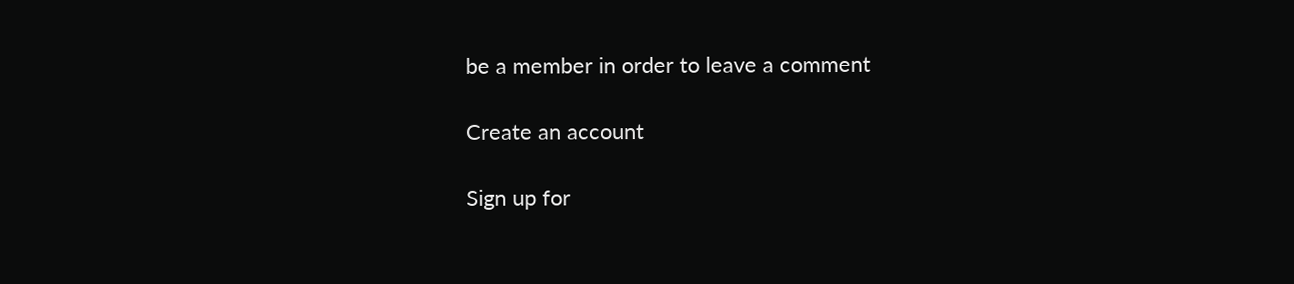be a member in order to leave a comment

Create an account

Sign up for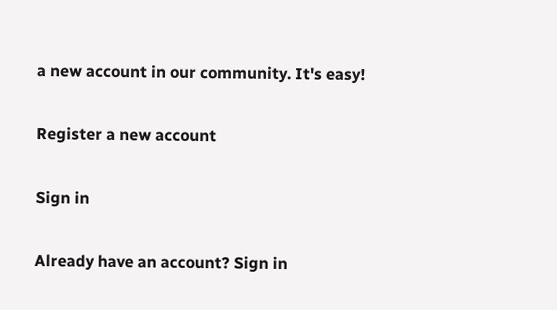a new account in our community. It's easy!

Register a new account

Sign in

Already have an account? Sign in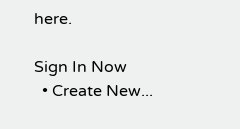here.

Sign In Now
  • Create New...